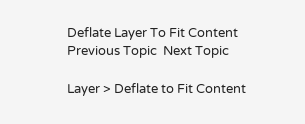Deflate Layer To Fit Content
Previous Topic  Next Topic

Layer > Deflate to Fit Content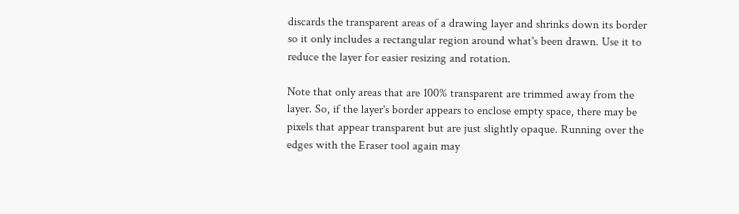discards the transparent areas of a drawing layer and shrinks down its border so it only includes a rectangular region around what's been drawn. Use it to reduce the layer for easier resizing and rotation.

Note that only areas that are 100% transparent are trimmed away from the layer. So, if the layer's border appears to enclose empty space, there may be pixels that appear transparent but are just slightly opaque. Running over the edges with the Eraser tool again may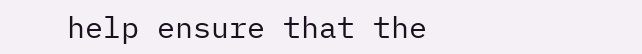help ensure that the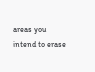areas you intend to erase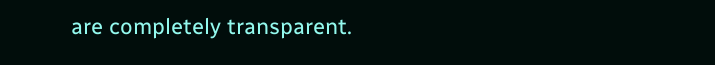are completely transparent.